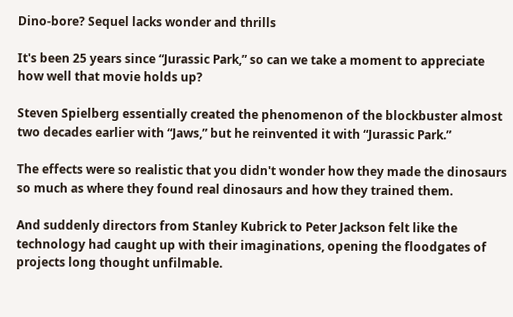Dino-bore? Sequel lacks wonder and thrills

It's been 25 years since “Jurassic Park,” so can we take a moment to appreciate how well that movie holds up?

Steven Spielberg essentially created the phenomenon of the blockbuster almost two decades earlier with “Jaws,” but he reinvented it with “Jurassic Park.”

The effects were so realistic that you didn't wonder how they made the dinosaurs so much as where they found real dinosaurs and how they trained them.

And suddenly directors from Stanley Kubrick to Peter Jackson felt like the technology had caught up with their imaginations, opening the floodgates of projects long thought unfilmable.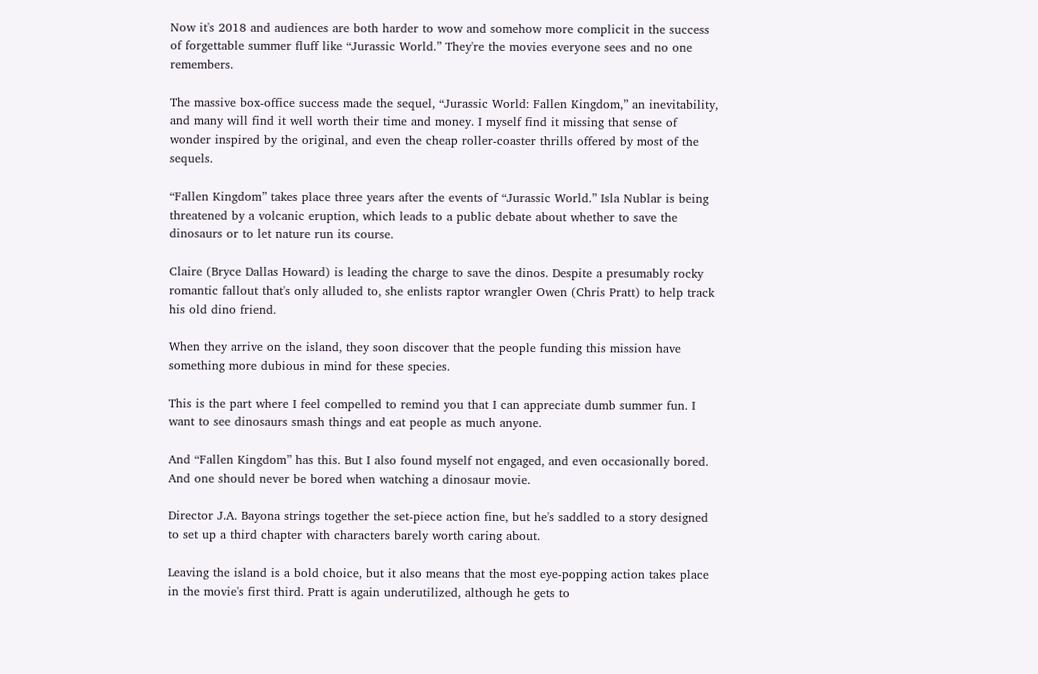Now it's 2018 and audiences are both harder to wow and somehow more complicit in the success of forgettable summer fluff like “Jurassic World.” They're the movies everyone sees and no one remembers.

The massive box-office success made the sequel, “Jurassic World: Fallen Kingdom,” an inevitability, and many will find it well worth their time and money. I myself find it missing that sense of wonder inspired by the original, and even the cheap roller-coaster thrills offered by most of the sequels.

“Fallen Kingdom” takes place three years after the events of “Jurassic World.” Isla Nublar is being threatened by a volcanic eruption, which leads to a public debate about whether to save the dinosaurs or to let nature run its course.

Claire (Bryce Dallas Howard) is leading the charge to save the dinos. Despite a presumably rocky romantic fallout that's only alluded to, she enlists raptor wrangler Owen (Chris Pratt) to help track his old dino friend.

When they arrive on the island, they soon discover that the people funding this mission have something more dubious in mind for these species.

This is the part where I feel compelled to remind you that I can appreciate dumb summer fun. I want to see dinosaurs smash things and eat people as much anyone.

And “Fallen Kingdom” has this. But I also found myself not engaged, and even occasionally bored. And one should never be bored when watching a dinosaur movie.

Director J.A. Bayona strings together the set-piece action fine, but he's saddled to a story designed to set up a third chapter with characters barely worth caring about.

Leaving the island is a bold choice, but it also means that the most eye-popping action takes place in the movie's first third. Pratt is again underutilized, although he gets to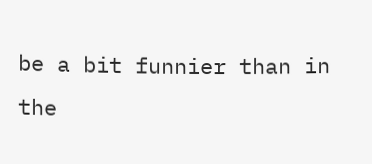be a bit funnier than in the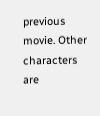previous movie. Other characters are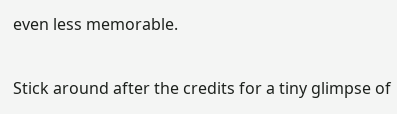even less memorable.

Stick around after the credits for a tiny glimpse of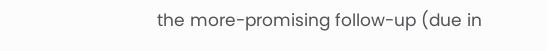the more-promising follow-up (due in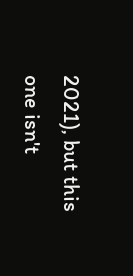2021), but this one isn't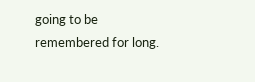going to be remembered for long.